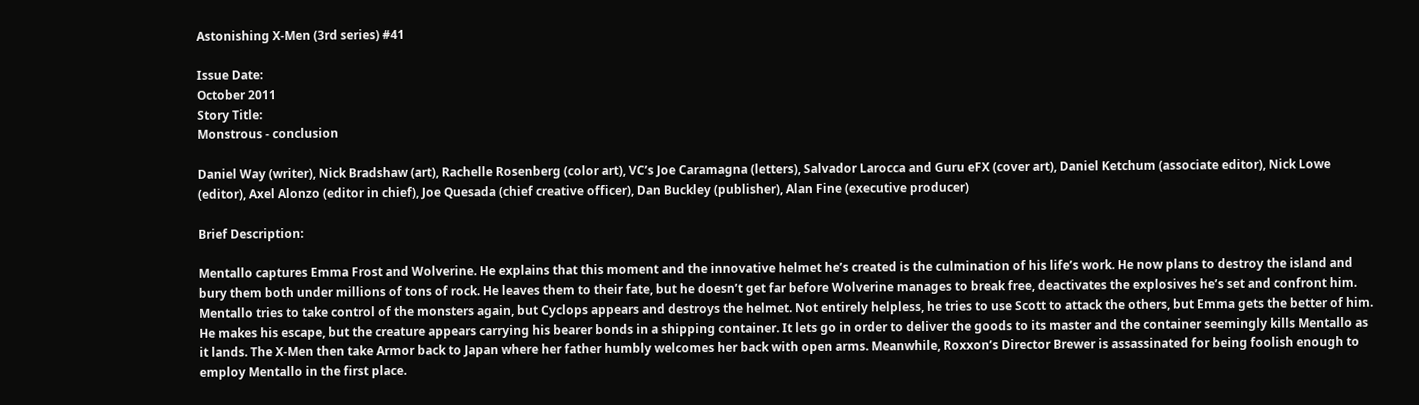Astonishing X-Men (3rd series) #41

Issue Date:
October 2011
Story Title:
Monstrous - conclusion

Daniel Way (writer), Nick Bradshaw (art), Rachelle Rosenberg (color art), VC’s Joe Caramagna (letters), Salvador Larocca and Guru eFX (cover art), Daniel Ketchum (associate editor), Nick Lowe (editor), Axel Alonzo (editor in chief), Joe Quesada (chief creative officer), Dan Buckley (publisher), Alan Fine (executive producer)

Brief Description:

Mentallo captures Emma Frost and Wolverine. He explains that this moment and the innovative helmet he’s created is the culmination of his life’s work. He now plans to destroy the island and bury them both under millions of tons of rock. He leaves them to their fate, but he doesn’t get far before Wolverine manages to break free, deactivates the explosives he’s set and confront him. Mentallo tries to take control of the monsters again, but Cyclops appears and destroys the helmet. Not entirely helpless, he tries to use Scott to attack the others, but Emma gets the better of him. He makes his escape, but the creature appears carrying his bearer bonds in a shipping container. It lets go in order to deliver the goods to its master and the container seemingly kills Mentallo as it lands. The X-Men then take Armor back to Japan where her father humbly welcomes her back with open arms. Meanwhile, Roxxon’s Director Brewer is assassinated for being foolish enough to employ Mentallo in the first place.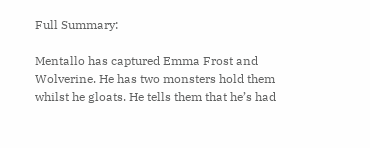Full Summary:

Mentallo has captured Emma Frost and Wolverine. He has two monsters hold them whilst he gloats. He tells them that he’s had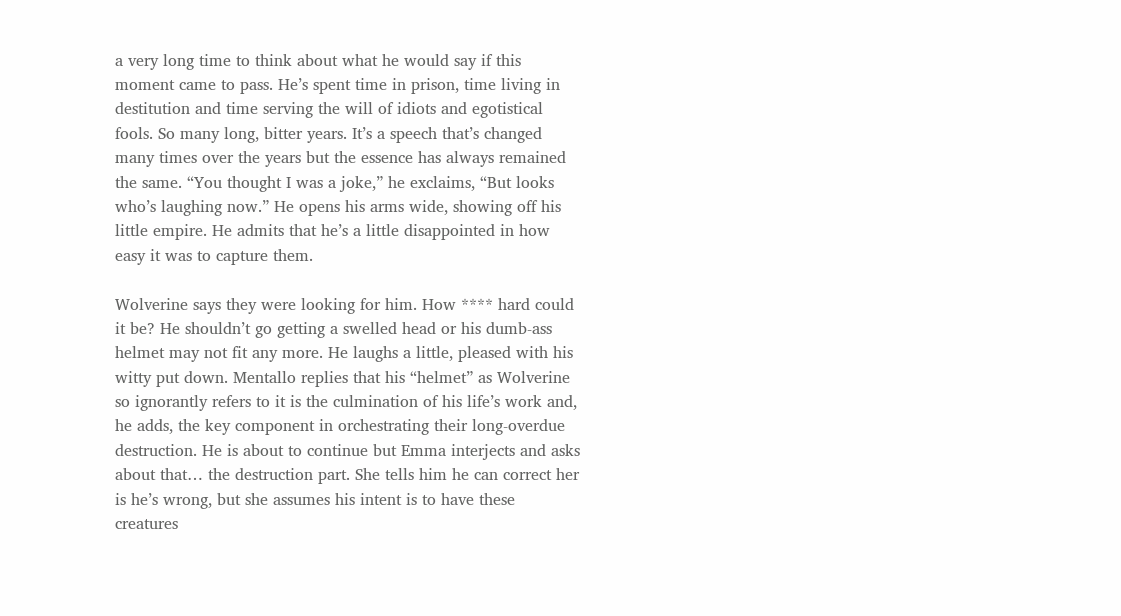a very long time to think about what he would say if this moment came to pass. He’s spent time in prison, time living in destitution and time serving the will of idiots and egotistical fools. So many long, bitter years. It’s a speech that’s changed many times over the years but the essence has always remained the same. “You thought I was a joke,” he exclaims, “But looks who’s laughing now.” He opens his arms wide, showing off his little empire. He admits that he’s a little disappointed in how easy it was to capture them.

Wolverine says they were looking for him. How **** hard could it be? He shouldn’t go getting a swelled head or his dumb-ass helmet may not fit any more. He laughs a little, pleased with his witty put down. Mentallo replies that his “helmet” as Wolverine so ignorantly refers to it is the culmination of his life’s work and, he adds, the key component in orchestrating their long-overdue destruction. He is about to continue but Emma interjects and asks about that… the destruction part. She tells him he can correct her is he’s wrong, but she assumes his intent is to have these creatures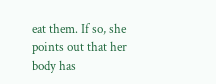eat them. If so, she points out that her body has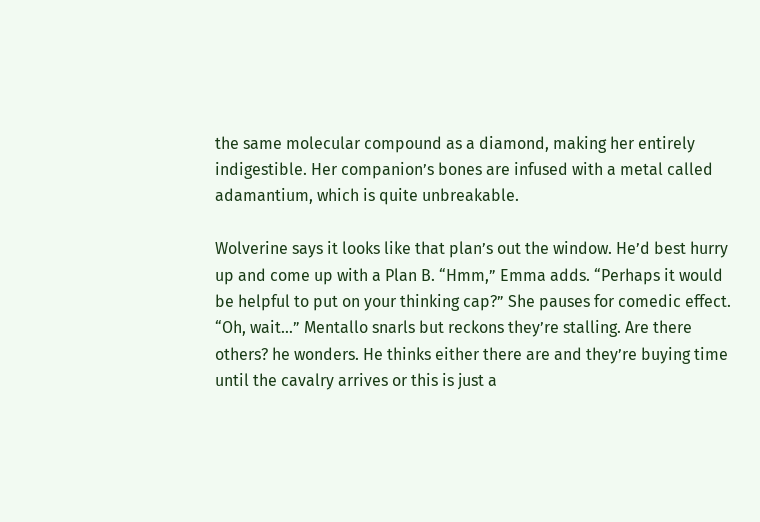the same molecular compound as a diamond, making her entirely indigestible. Her companion’s bones are infused with a metal called adamantium, which is quite unbreakable.

Wolverine says it looks like that plan’s out the window. He’d best hurry up and come up with a Plan B. “Hmm,” Emma adds. “Perhaps it would be helpful to put on your thinking cap?” She pauses for comedic effect. “Oh, wait…” Mentallo snarls but reckons they’re stalling. Are there others? he wonders. He thinks either there are and they’re buying time until the cavalry arrives or this is just a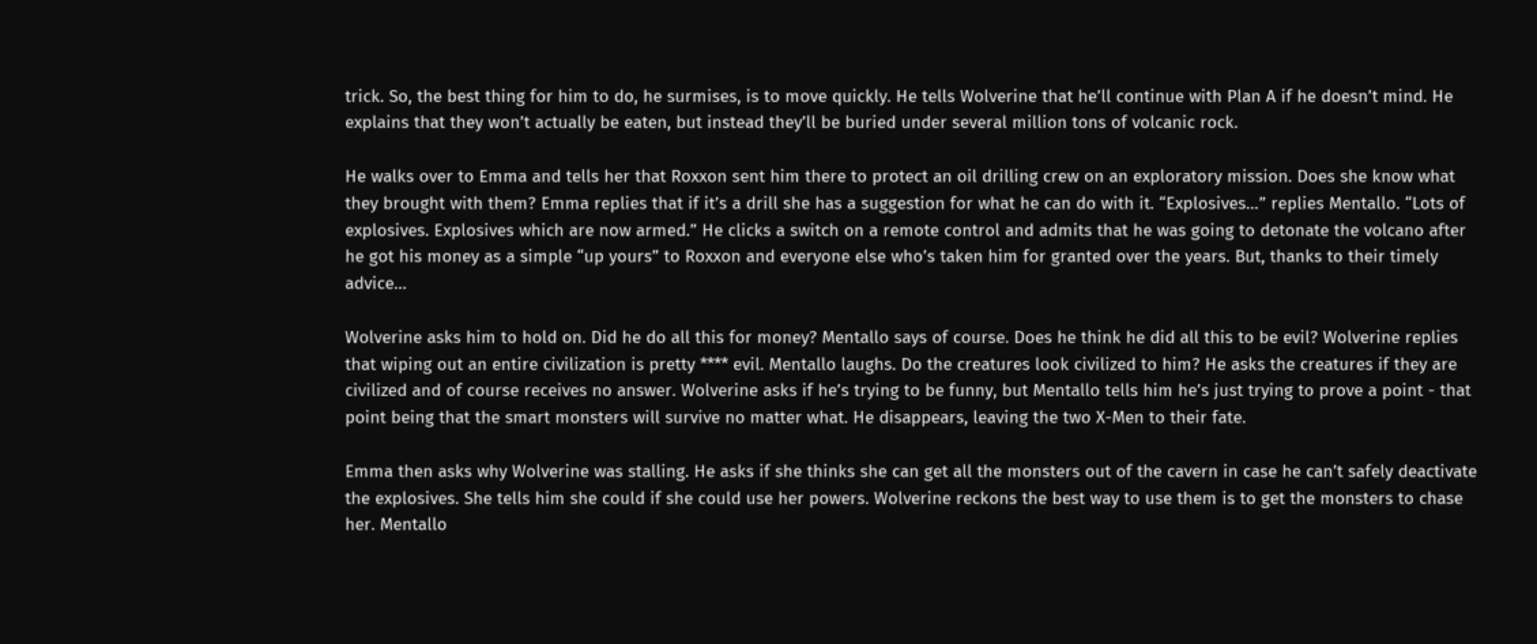trick. So, the best thing for him to do, he surmises, is to move quickly. He tells Wolverine that he’ll continue with Plan A if he doesn’t mind. He explains that they won’t actually be eaten, but instead they’ll be buried under several million tons of volcanic rock.

He walks over to Emma and tells her that Roxxon sent him there to protect an oil drilling crew on an exploratory mission. Does she know what they brought with them? Emma replies that if it’s a drill she has a suggestion for what he can do with it. “Explosives…” replies Mentallo. “Lots of explosives. Explosives which are now armed.” He clicks a switch on a remote control and admits that he was going to detonate the volcano after he got his money as a simple “up yours” to Roxxon and everyone else who’s taken him for granted over the years. But, thanks to their timely advice…

Wolverine asks him to hold on. Did he do all this for money? Mentallo says of course. Does he think he did all this to be evil? Wolverine replies that wiping out an entire civilization is pretty **** evil. Mentallo laughs. Do the creatures look civilized to him? He asks the creatures if they are civilized and of course receives no answer. Wolverine asks if he’s trying to be funny, but Mentallo tells him he’s just trying to prove a point - that point being that the smart monsters will survive no matter what. He disappears, leaving the two X-Men to their fate.

Emma then asks why Wolverine was stalling. He asks if she thinks she can get all the monsters out of the cavern in case he can’t safely deactivate the explosives. She tells him she could if she could use her powers. Wolverine reckons the best way to use them is to get the monsters to chase her. Mentallo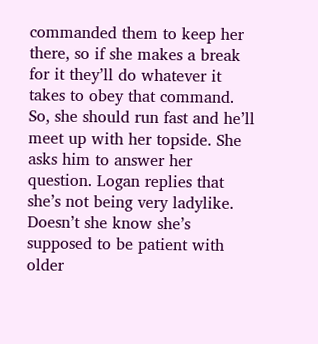commanded them to keep her there, so if she makes a break for it they’ll do whatever it takes to obey that command. So, she should run fast and he’ll meet up with her topside. She asks him to answer her question. Logan replies that she’s not being very ladylike. Doesn’t she know she’s supposed to be patient with older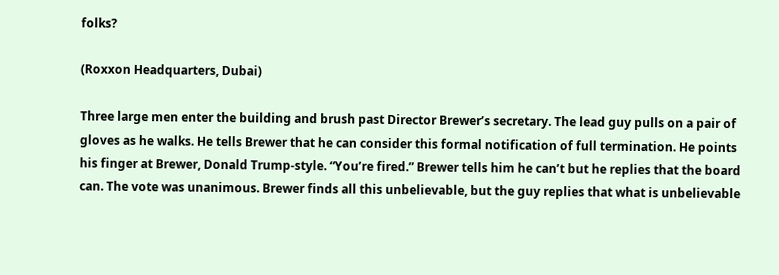folks?

(Roxxon Headquarters, Dubai)

Three large men enter the building and brush past Director Brewer’s secretary. The lead guy pulls on a pair of gloves as he walks. He tells Brewer that he can consider this formal notification of full termination. He points his finger at Brewer, Donald Trump-style. “You’re fired.” Brewer tells him he can’t but he replies that the board can. The vote was unanimous. Brewer finds all this unbelievable, but the guy replies that what is unbelievable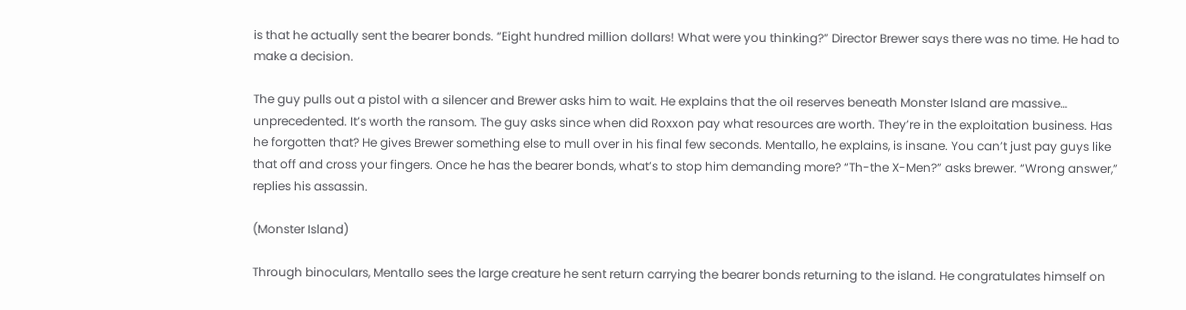is that he actually sent the bearer bonds. “Eight hundred million dollars! What were you thinking?” Director Brewer says there was no time. He had to make a decision.

The guy pulls out a pistol with a silencer and Brewer asks him to wait. He explains that the oil reserves beneath Monster Island are massive… unprecedented. It’s worth the ransom. The guy asks since when did Roxxon pay what resources are worth. They’re in the exploitation business. Has he forgotten that? He gives Brewer something else to mull over in his final few seconds. Mentallo, he explains, is insane. You can’t just pay guys like that off and cross your fingers. Once he has the bearer bonds, what’s to stop him demanding more? “Th-the X-Men?” asks brewer. “Wrong answer,” replies his assassin.

(Monster Island)

Through binoculars, Mentallo sees the large creature he sent return carrying the bearer bonds returning to the island. He congratulates himself on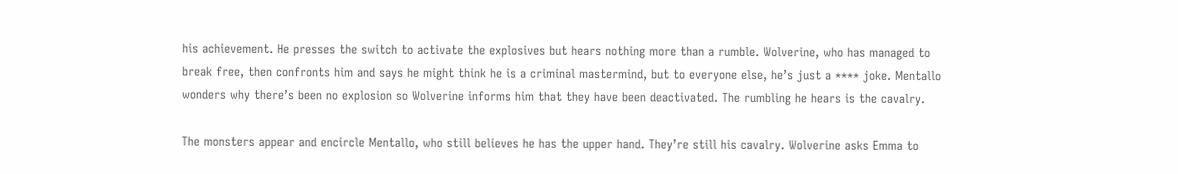his achievement. He presses the switch to activate the explosives but hears nothing more than a rumble. Wolverine, who has managed to break free, then confronts him and says he might think he is a criminal mastermind, but to everyone else, he’s just a **** joke. Mentallo wonders why there’s been no explosion so Wolverine informs him that they have been deactivated. The rumbling he hears is the cavalry.

The monsters appear and encircle Mentallo, who still believes he has the upper hand. They’re still his cavalry. Wolverine asks Emma to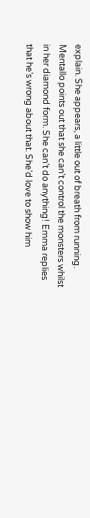explain. She appears, a little out of breath from running. Mentallo points out that she can’t control the monsters whilst in her diamond form. She can’t do anything! Emma replies that he’s wrong about that. She’d love to show him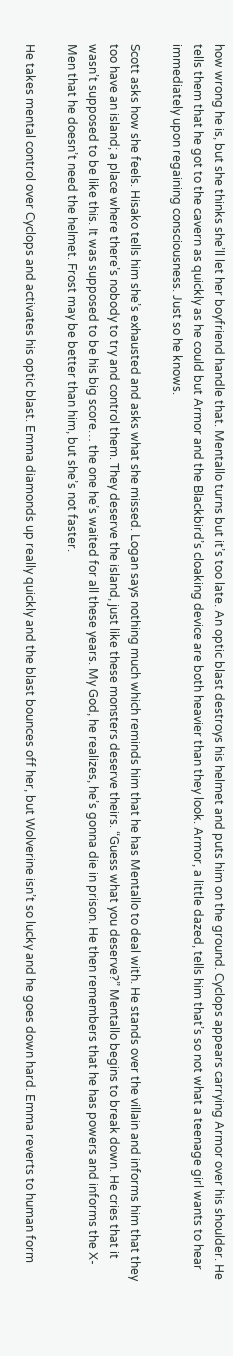how wrong he is, but she thinks she’ll let her boyfriend handle that. Mentallo turns but it’s too late. An optic blast destroys his helmet and puts him on the ground. Cyclops appears carrying Armor over his shoulder. He tells them that he got to the cavern as quickly as he could but Armor and the Blackbird’s cloaking device are both heavier than they look. Armor, a little dazed, tells him that’s so not what a teenage girl wants to hear immediately upon regaining consciousness. Just so he knows.

Scott asks how she feels. Hisako tells him she’s exhausted and asks what she missed. Logan says nothing much which reminds him that he has Mentallo to deal with. He stands over the villain and informs him that they too have an island; a place where there’s nobody to try and control them. They deserve the island, just like these monsters deserve theirs. “Guess what you deserve?” Mentallo begins to break down. He cries that it wasn’t supposed to be like this. It was supposed to be his big score… the one he’s waited for all these years. My God, he realizes, he’s gonna die in prison. He then remembers that he has powers and informs the X-Men that he doesn’t need the helmet. Frost may be better than him, but she’s not faster.

He takes mental control over Cyclops and activates his optic blast. Emma diamonds up really quickly and the blast bounces off her, but Wolverine isn’t so lucky and he goes down hard. Emma reverts to human form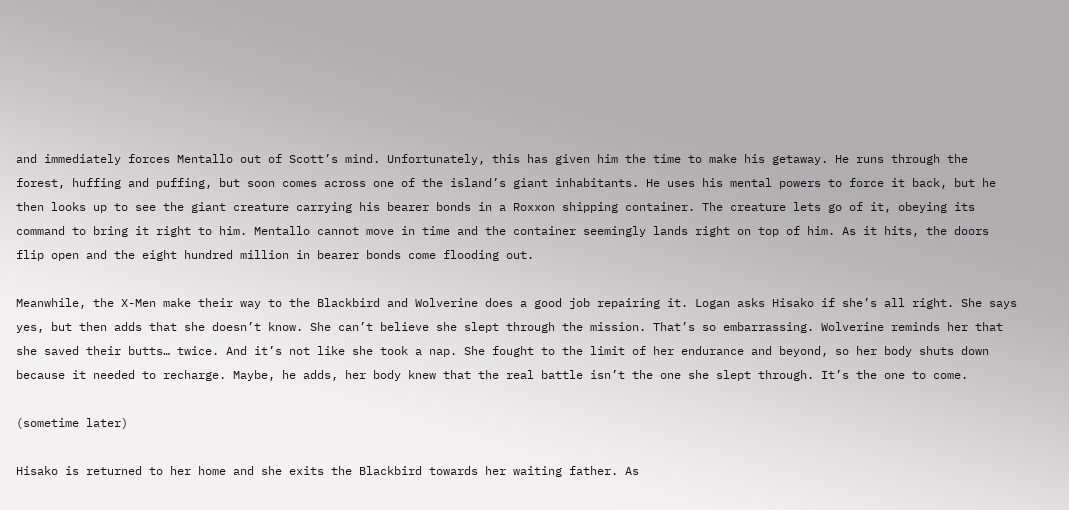and immediately forces Mentallo out of Scott’s mind. Unfortunately, this has given him the time to make his getaway. He runs through the forest, huffing and puffing, but soon comes across one of the island’s giant inhabitants. He uses his mental powers to force it back, but he then looks up to see the giant creature carrying his bearer bonds in a Roxxon shipping container. The creature lets go of it, obeying its command to bring it right to him. Mentallo cannot move in time and the container seemingly lands right on top of him. As it hits, the doors flip open and the eight hundred million in bearer bonds come flooding out.

Meanwhile, the X-Men make their way to the Blackbird and Wolverine does a good job repairing it. Logan asks Hisako if she’s all right. She says yes, but then adds that she doesn’t know. She can’t believe she slept through the mission. That’s so embarrassing. Wolverine reminds her that she saved their butts… twice. And it’s not like she took a nap. She fought to the limit of her endurance and beyond, so her body shuts down because it needed to recharge. Maybe, he adds, her body knew that the real battle isn’t the one she slept through. It’s the one to come.

(sometime later)

Hisako is returned to her home and she exits the Blackbird towards her waiting father. As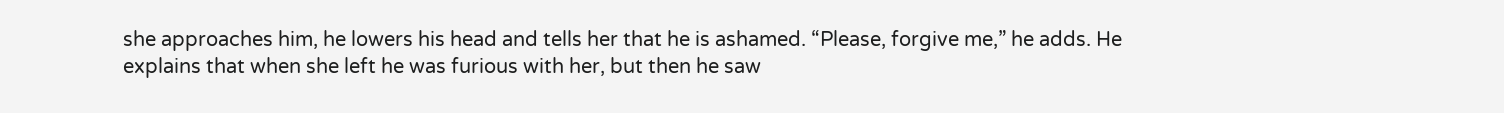she approaches him, he lowers his head and tells her that he is ashamed. “Please, forgive me,” he adds. He explains that when she left he was furious with her, but then he saw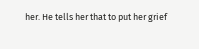her. He tells her that to put her grief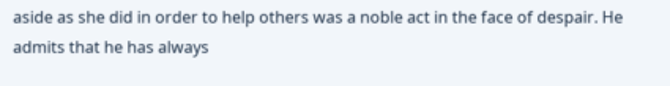aside as she did in order to help others was a noble act in the face of despair. He admits that he has always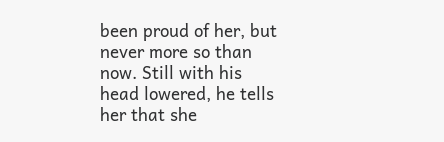been proud of her, but never more so than now. Still with his head lowered, he tells her that she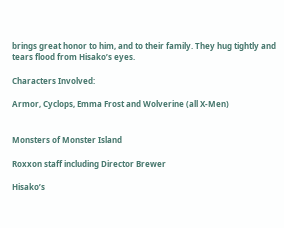brings great honor to him, and to their family. They hug tightly and tears flood from Hisako’s eyes.

Characters Involved:

Armor, Cyclops, Emma Frost and Wolverine (all X-Men)


Monsters of Monster Island

Roxxon staff including Director Brewer

Hisako’s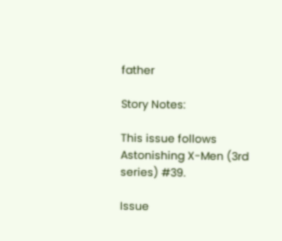father

Story Notes:

This issue follows Astonishing X-Men (3rd series) #39.

Issue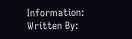Information:
Written By: